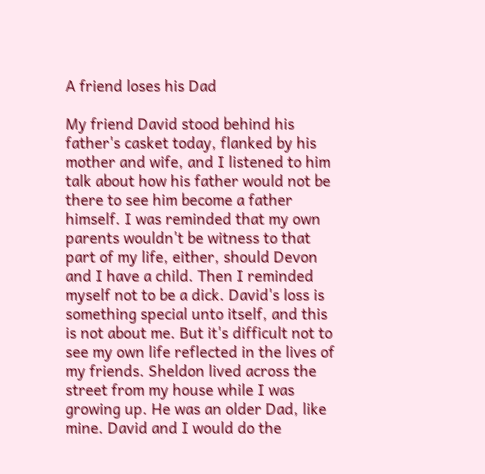A friend loses his Dad

My friend David stood behind his father's casket today, flanked by his mother and wife, and I listened to him talk about how his father would not be there to see him become a father himself. I was reminded that my own parents wouldn't be witness to that part of my life, either, should Devon and I have a child. Then I reminded myself not to be a dick. David's loss is something special unto itself, and this is not about me. But it's difficult not to see my own life reflected in the lives of my friends. Sheldon lived across the street from my house while I was growing up. He was an older Dad, like mine. David and I would do the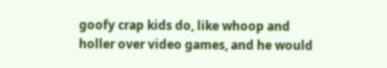goofy crap kids do, like whoop and holler over video games, and he would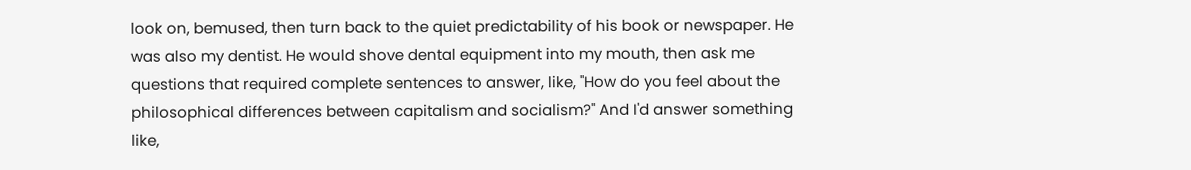look on, bemused, then turn back to the quiet predictability of his book or newspaper. He was also my dentist. He would shove dental equipment into my mouth, then ask me questions that required complete sentences to answer, like, "How do you feel about the philosophical differences between capitalism and socialism?" And I'd answer something like,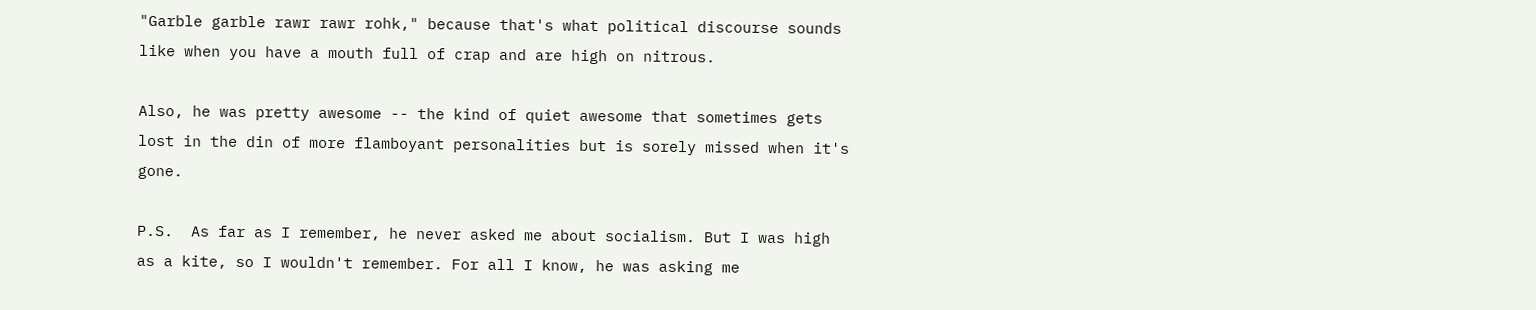"Garble garble rawr rawr rohk," because that's what political discourse sounds like when you have a mouth full of crap and are high on nitrous.

Also, he was pretty awesome -- the kind of quiet awesome that sometimes gets lost in the din of more flamboyant personalities but is sorely missed when it's gone.

P.S.  As far as I remember, he never asked me about socialism. But I was high as a kite, so I wouldn't remember. For all I know, he was asking me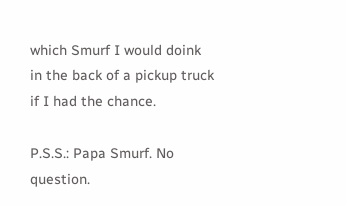which Smurf I would doink in the back of a pickup truck if I had the chance.

P.S.S.: Papa Smurf. No question.